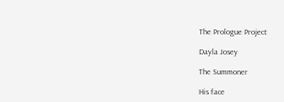The Prologue Project

Dayla Josey

The Summoner

His face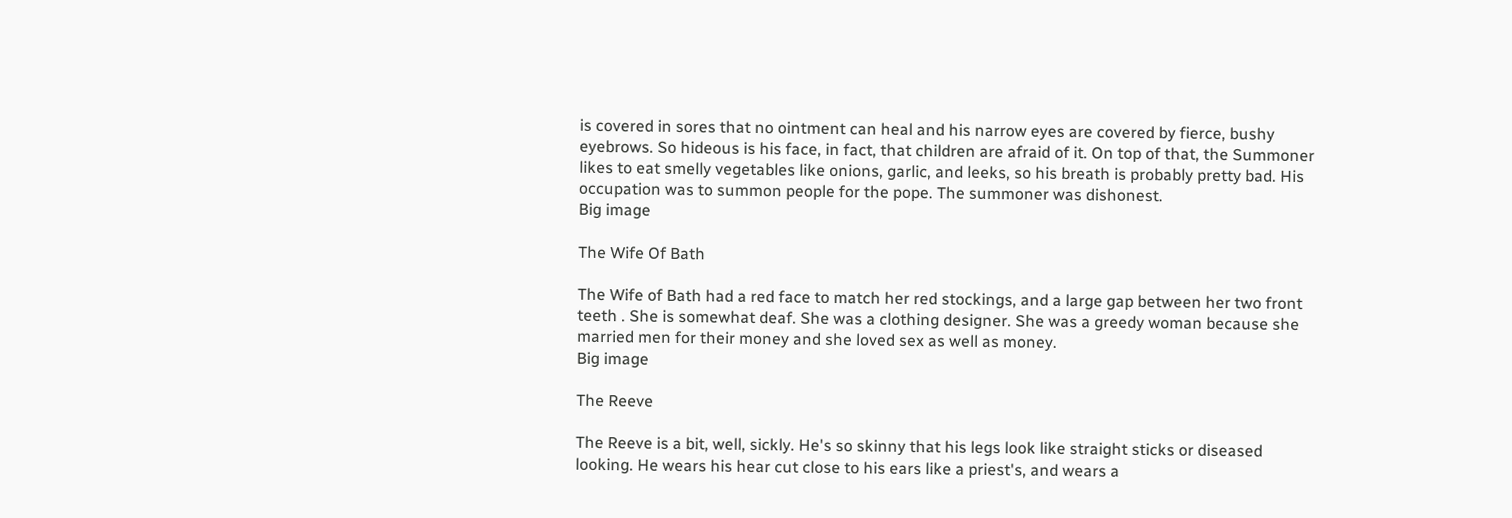is covered in sores that no ointment can heal and his narrow eyes are covered by fierce, bushy eyebrows. So hideous is his face, in fact, that children are afraid of it. On top of that, the Summoner likes to eat smelly vegetables like onions, garlic, and leeks, so his breath is probably pretty bad. His occupation was to summon people for the pope. The summoner was dishonest.
Big image

The Wife Of Bath

The Wife of Bath had a red face to match her red stockings, and a large gap between her two front teeth . She is somewhat deaf. She was a clothing designer. She was a greedy woman because she married men for their money and she loved sex as well as money.
Big image

The Reeve

The Reeve is a bit, well, sickly. He's so skinny that his legs look like straight sticks or diseased looking. He wears his hear cut close to his ears like a priest's, and wears a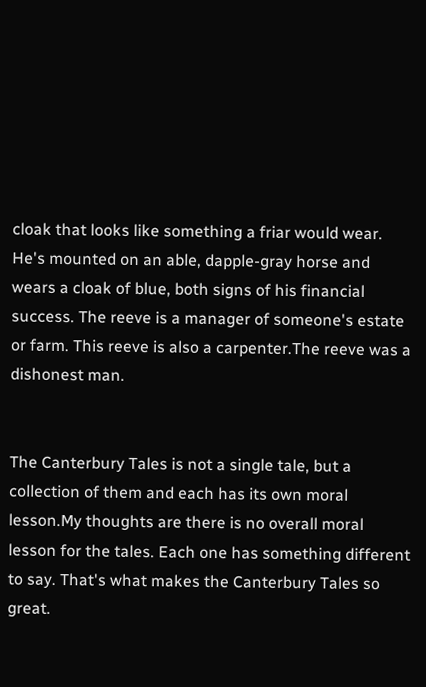cloak that looks like something a friar would wear. He's mounted on an able, dapple-gray horse and wears a cloak of blue, both signs of his financial success. The reeve is a manager of someone's estate or farm. This reeve is also a carpenter.The reeve was a dishonest man.


The Canterbury Tales is not a single tale, but a collection of them and each has its own moral lesson.My thoughts are there is no overall moral lesson for the tales. Each one has something different to say. That's what makes the Canterbury Tales so great.